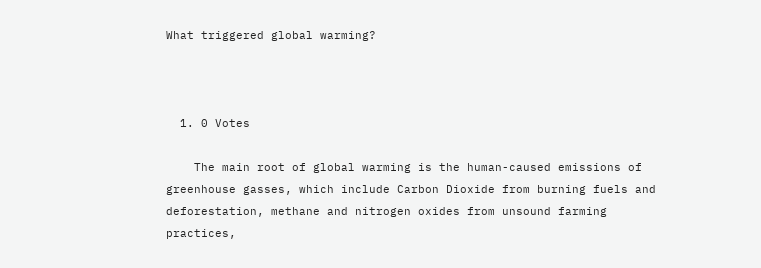What triggered global warming?



  1. 0 Votes

    The main root of global warming is the human-caused emissions of greenhouse gasses, which include Carbon Dioxide from burning fuels and deforestation, methane and nitrogen oxides from unsound farming practices,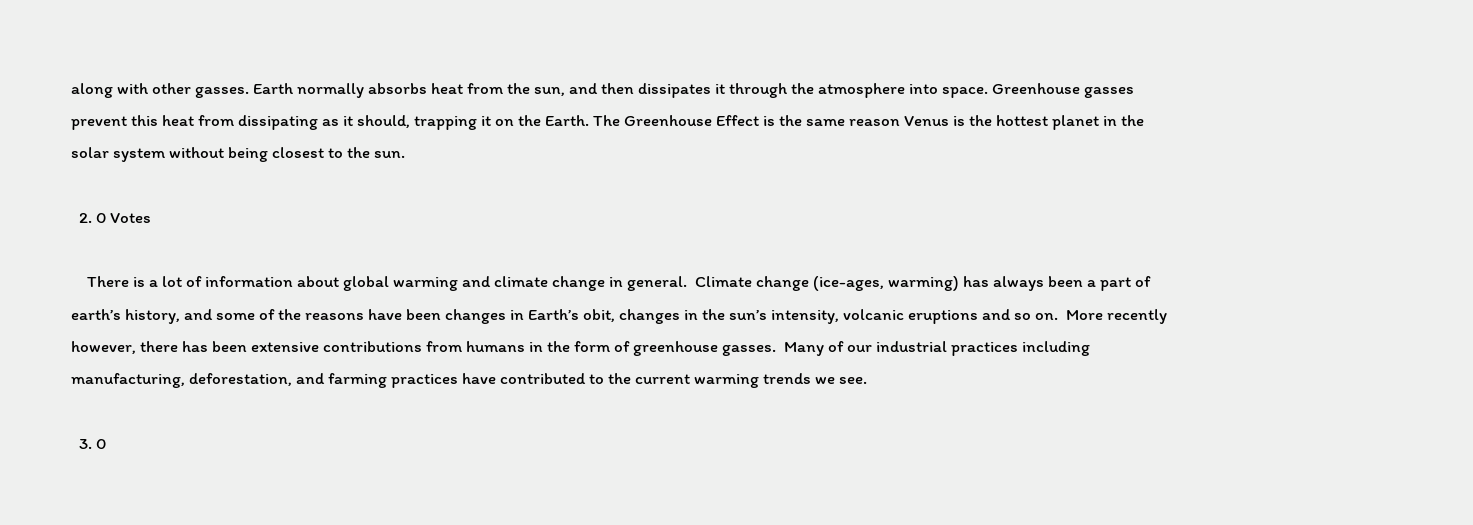along with other gasses. Earth normally absorbs heat from the sun, and then dissipates it through the atmosphere into space. Greenhouse gasses prevent this heat from dissipating as it should, trapping it on the Earth. The Greenhouse Effect is the same reason Venus is the hottest planet in the solar system without being closest to the sun.

  2. 0 Votes

    There is a lot of information about global warming and climate change in general.  Climate change (ice-ages, warming) has always been a part of earth’s history, and some of the reasons have been changes in Earth’s obit, changes in the sun’s intensity, volcanic eruptions and so on.  More recently however, there has been extensive contributions from humans in the form of greenhouse gasses.  Many of our industrial practices including manufacturing, deforestation, and farming practices have contributed to the current warming trends we see.

  3. 0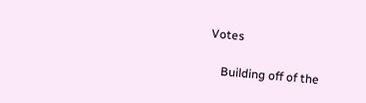Votes

    Building off of the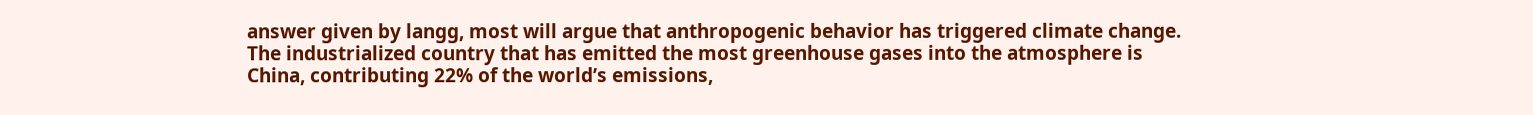answer given by langg, most will argue that anthropogenic behavior has triggered climate change. The industrialized country that has emitted the most greenhouse gases into the atmosphere is China, contributing 22% of the world’s emissions,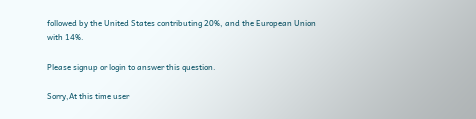followed by the United States contributing 20%, and the European Union with 14%.

Please signup or login to answer this question.

Sorry,At this time user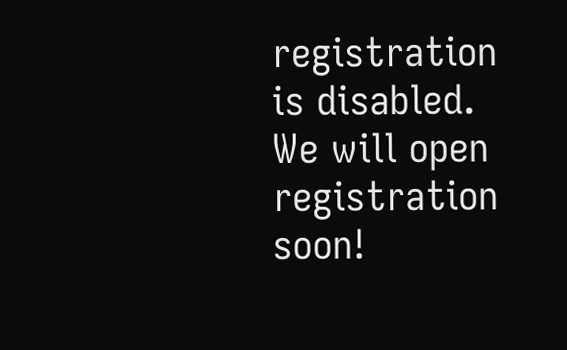registration is disabled. We will open registration soon!